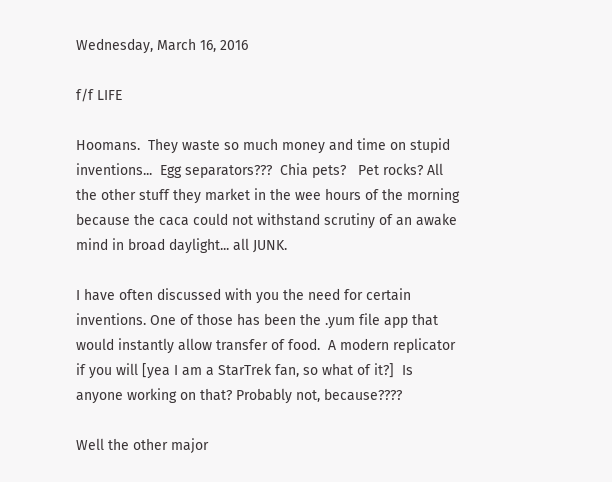Wednesday, March 16, 2016

f/f LIFE

Hoomans.  They waste so much money and time on stupid inventions...  Egg separators???  Chia pets?   Pet rocks? All the other stuff they market in the wee hours of the morning because the caca could not withstand scrutiny of an awake mind in broad daylight... all JUNK.

I have often discussed with you the need for certain inventions. One of those has been the .yum file app that would instantly allow transfer of food.  A modern replicator if you will [yea I am a StarTrek fan, so what of it?]  Is anyone working on that? Probably not, because????

Well the other major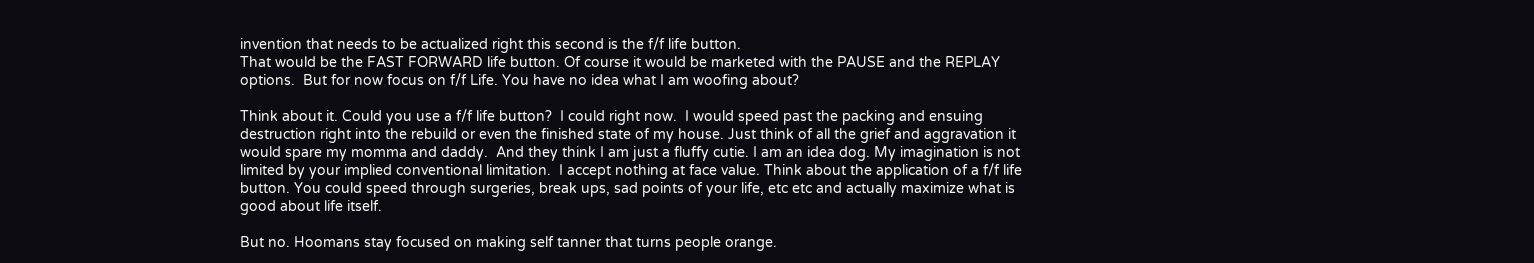invention that needs to be actualized right this second is the f/f life button.
That would be the FAST FORWARD life button. Of course it would be marketed with the PAUSE and the REPLAY options.  But for now focus on f/f Life. You have no idea what I am woofing about?

Think about it. Could you use a f/f life button?  I could right now.  I would speed past the packing and ensuing destruction right into the rebuild or even the finished state of my house. Just think of all the grief and aggravation it would spare my momma and daddy.  And they think I am just a fluffy cutie. I am an idea dog. My imagination is not limited by your implied conventional limitation.  I accept nothing at face value. Think about the application of a f/f life button. You could speed through surgeries, break ups, sad points of your life, etc etc and actually maximize what is good about life itself.

But no. Hoomans stay focused on making self tanner that turns people orange.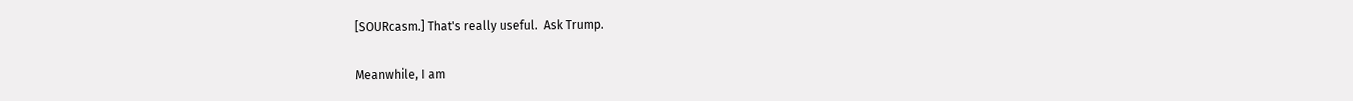[SOURcasm.] That's really useful.  Ask Trump.

Meanwhile, I am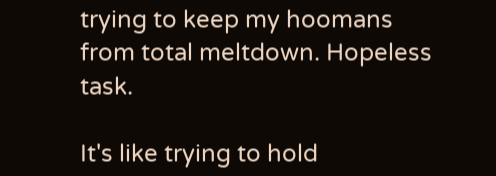trying to keep my hoomans from total meltdown. Hopeless task.

It's like trying to hold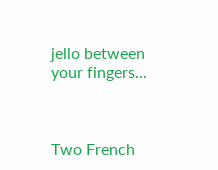jello between your fingers...



Two French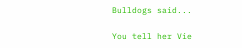Bulldogs said...

You tell her Vie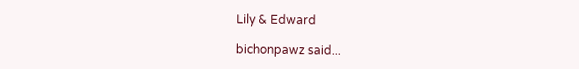Lily & Edward

bichonpawz said...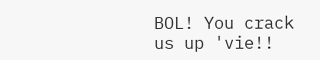BOL! You crack us up 'vie!!